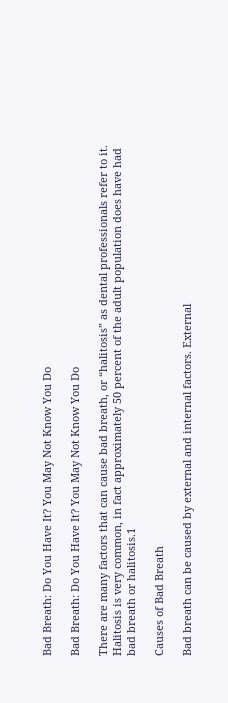Bad Breath: Do You Have It? You May Not Know You Do

Bad Breath: Do You Have It? You May Not Know You Do

There are many factors that can cause bad breath, or “halitosis” as dental professionals refer to it.  Halitosis is very common, in fact approximately 50 percent of the adult population does have had bad breath or halitosis.1

Causes of Bad Breath

Bad breath can be caused by external and internal factors. External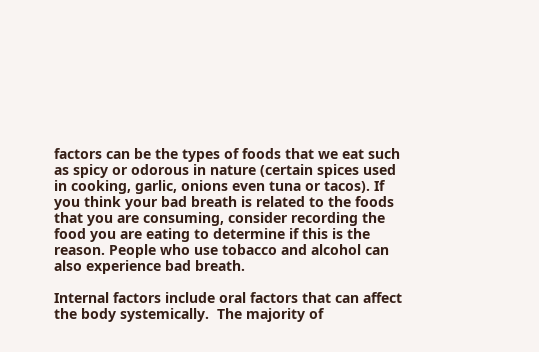factors can be the types of foods that we eat such as spicy or odorous in nature (certain spices used in cooking, garlic, onions even tuna or tacos). If you think your bad breath is related to the foods that you are consuming, consider recording the food you are eating to determine if this is the reason. People who use tobacco and alcohol can also experience bad breath.

Internal factors include oral factors that can affect the body systemically.  The majority of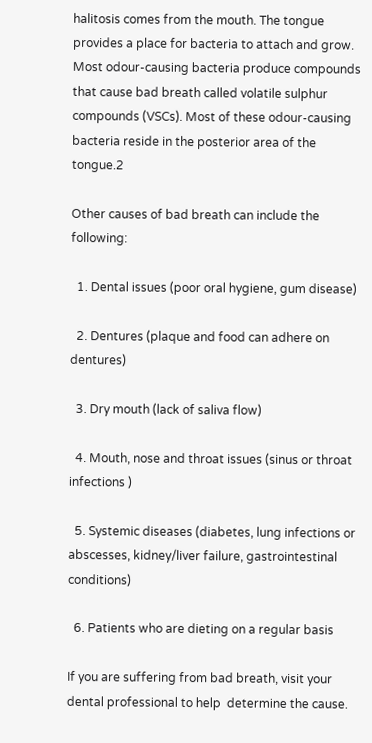halitosis comes from the mouth. The tongue provides a place for bacteria to attach and grow. Most odour-causing bacteria produce compounds that cause bad breath called volatile sulphur compounds (VSCs). Most of these odour-causing bacteria reside in the posterior area of the tongue.2

Other causes of bad breath can include the following:

  1. Dental issues (poor oral hygiene, gum disease)

  2. Dentures (plaque and food can adhere on dentures)

  3. Dry mouth (lack of saliva flow)

  4. Mouth, nose and throat issues (sinus or throat infections )

  5. Systemic diseases (diabetes, lung infections or abscesses, kidney/liver failure, gastrointestinal conditions)

  6. Patients who are dieting on a regular basis

If you are suffering from bad breath, visit your dental professional to help  determine the cause.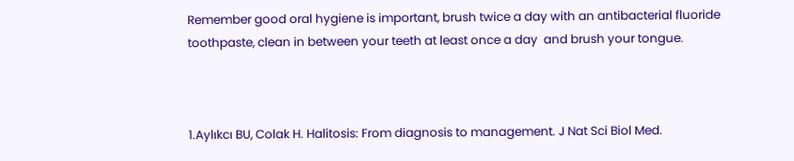Remember good oral hygiene is important, brush twice a day with an antibacterial fluoride toothpaste, clean in between your teeth at least once a day  and brush your tongue.



1.Aylıkcı BU, Colak H. Halitosis: From diagnosis to management. J Nat Sci Biol Med.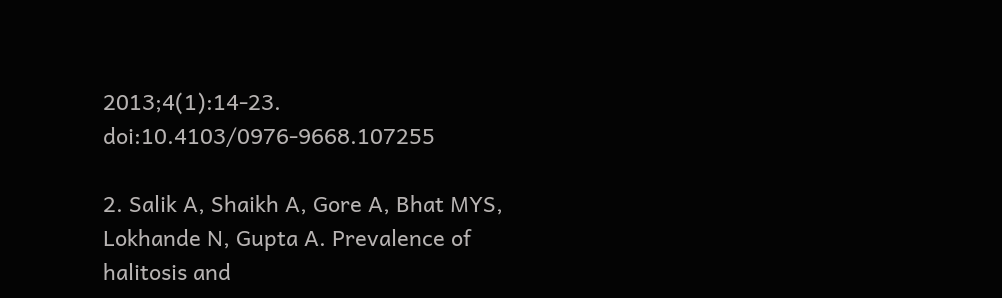2013;4(1):14-23. doi:10.4103/0976-9668.107255

2. Salik A, Shaikh A, Gore A, Bhat MYS, Lokhande N, Gupta A. Prevalence of halitosis and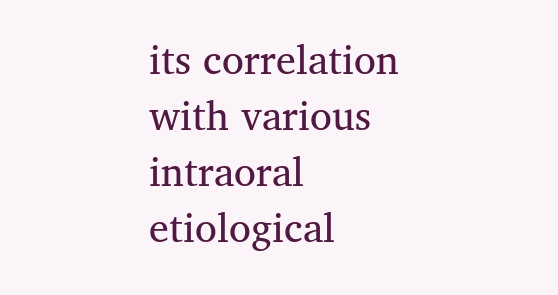its correlation with various intraoral etiological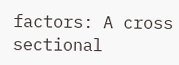factors: A cross sectional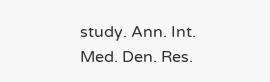study. Ann. Int. Med. Den. Res.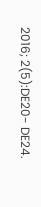2016; 2(5):DE20- DE24.